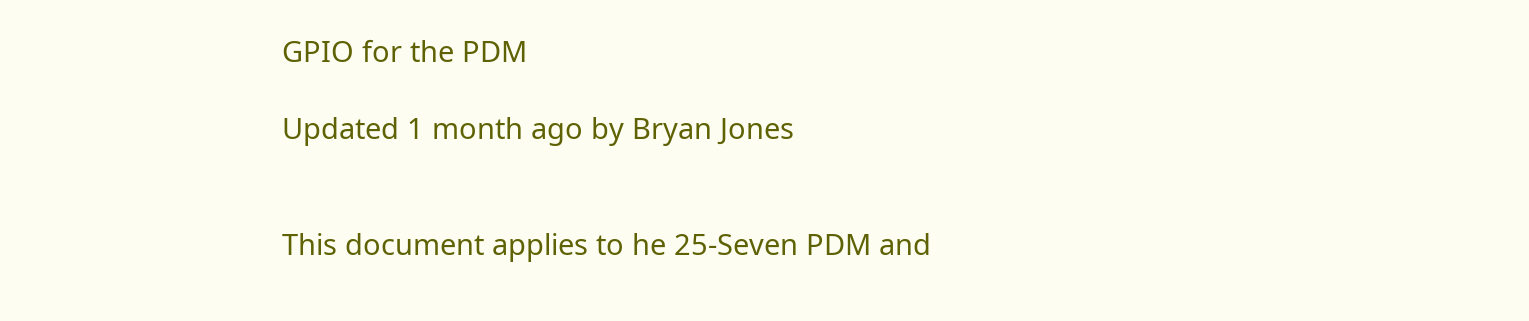GPIO for the PDM

Updated 1 month ago by Bryan Jones


This document applies to he 25-Seven PDM and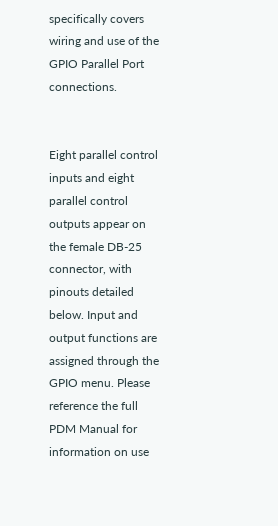specifically covers wiring and use of the GPIO Parallel Port connections.


Eight parallel control inputs and eight parallel control outputs appear on the female DB-25 connector, with pinouts detailed below. Input and output functions are assigned through the GPIO menu. Please reference the full PDM Manual for information on use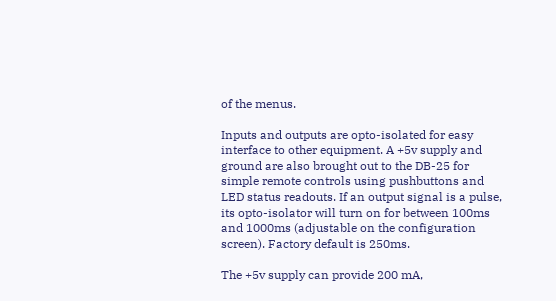of the menus.

Inputs and outputs are opto-isolated for easy interface to other equipment. A +5v supply and ground are also brought out to the DB-25 for simple remote controls using pushbuttons and LED status readouts. If an output signal is a pulse, its opto-isolator will turn on for between 100ms and 1000ms (adjustable on the configuration screen). Factory default is 250ms.

The +5v supply can provide 200 mA,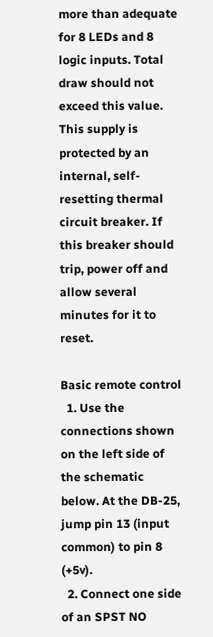more than adequate for 8 LEDs and 8 logic inputs. Total draw should not exceed this value. This supply is protected by an internal, self-resetting thermal circuit breaker. If this breaker should trip, power off and allow several minutes for it to reset.

Basic remote control
  1. Use the connections shown on the left side of the schematic below. At the DB-25, jump pin 13 (input common) to pin 8 (+5v).
  2. Connect one side of an SPST NO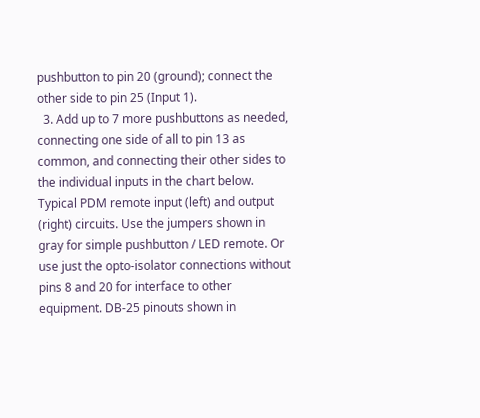pushbutton to pin 20 (ground); connect the other side to pin 25 (Input 1).
  3. Add up to 7 more pushbuttons as needed, connecting one side of all to pin 13 as common, and connecting their other sides to the individual inputs in the chart below.
Typical PDM remote input (left) and output (right) circuits. Use the jumpers shown in gray for simple pushbutton / LED remote. Or use just the opto-isolator connections without pins 8 and 20 for interface to other equipment. DB-25 pinouts shown in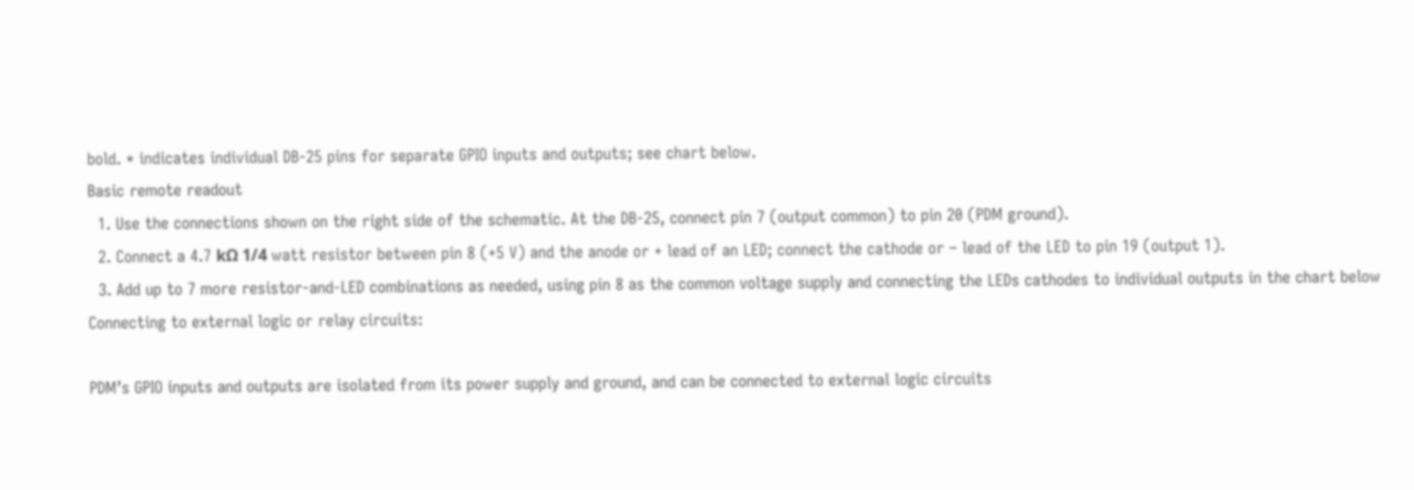bold. * indicates individual DB-25 pins for separate GPIO inputs and outputs; see chart below.
Basic remote readout
  1. Use the connections shown on the right side of the schematic. At the DB-25, connect pin 7 (output common) to pin 20 (PDM ground).
  2. Connect a 4.7 kΩ 1/4 watt resistor between pin 8 (+5 V) and the anode or + lead of an LED; connect the cathode or – lead of the LED to pin 19 (output 1).
  3. Add up to 7 more resistor-and-LED combinations as needed, using pin 8 as the common voltage supply and connecting the LEDs cathodes to individual outputs in the chart below
Connecting to external logic or relay circuits:

PDM’s GPIO inputs and outputs are isolated from its power supply and ground, and can be connected to external logic circuits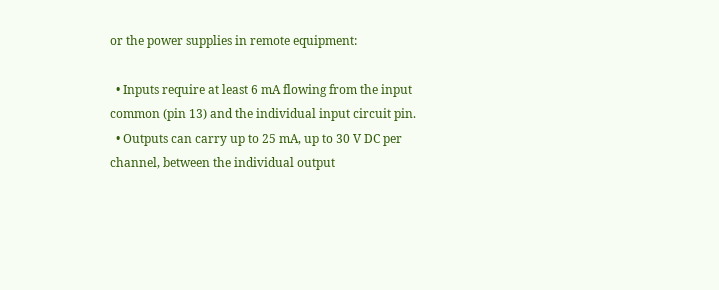or the power supplies in remote equipment:

  • Inputs require at least 6 mA flowing from the input common (pin 13) and the individual input circuit pin.
  • Outputs can carry up to 25 mA, up to 30 V DC per channel, between the individual output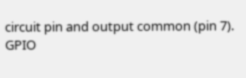circuit pin and output common (pin 7).
GPIO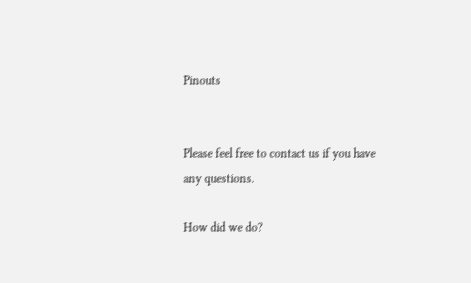Pinouts


Please feel free to contact us if you have any questions.

How did we do?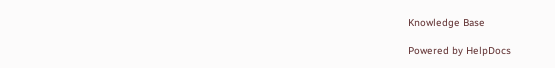Knowledge Base

Powered by HelpDocs